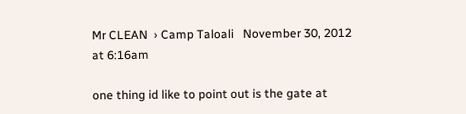Mr CLEAN  › Camp Taloali   November 30, 2012 at 6:16am

one thing id like to point out is the gate at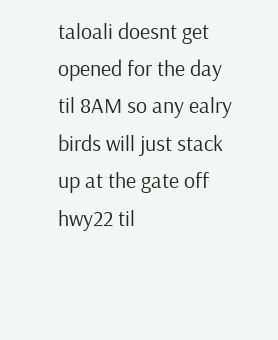taloali doesnt get opened for the day til 8AM so any ealry birds will just stack up at the gate off hwy22 til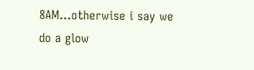8AM...otherwise i say we do a glow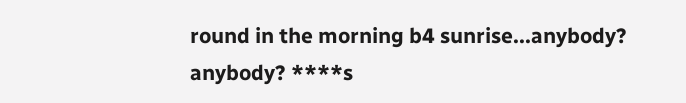round in the morning b4 sunrise...anybody? anybody? ****s